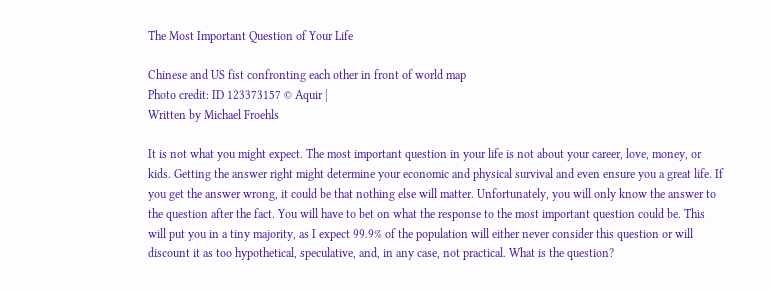The Most Important Question of Your Life

Chinese and US fist confronting each other in front of world map
Photo credit: ID 123373157 © Aquir |
Written by Michael Froehls

It is not what you might expect. The most important question in your life is not about your career, love, money, or kids. Getting the answer right might determine your economic and physical survival and even ensure you a great life. If you get the answer wrong, it could be that nothing else will matter. Unfortunately, you will only know the answer to the question after the fact. You will have to bet on what the response to the most important question could be. This will put you in a tiny majority, as I expect 99.9% of the population will either never consider this question or will discount it as too hypothetical, speculative, and, in any case, not practical. What is the question?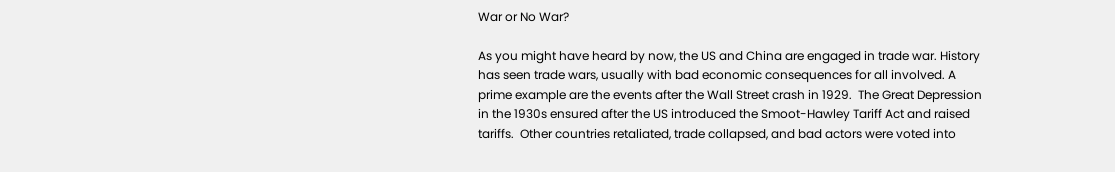War or No War?

As you might have heard by now, the US and China are engaged in trade war. History has seen trade wars, usually with bad economic consequences for all involved. A prime example are the events after the Wall Street crash in 1929.  The Great Depression in the 1930s ensured after the US introduced the Smoot-Hawley Tariff Act and raised tariffs.  Other countries retaliated, trade collapsed, and bad actors were voted into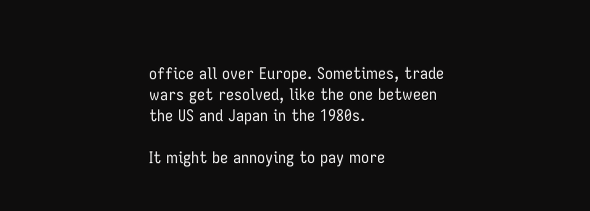office all over Europe. Sometimes, trade wars get resolved, like the one between the US and Japan in the 1980s.

It might be annoying to pay more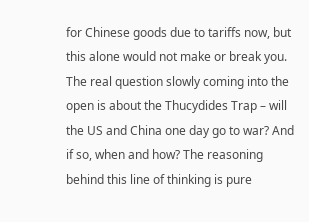for Chinese goods due to tariffs now, but this alone would not make or break you. The real question slowly coming into the open is about the Thucydides Trap – will the US and China one day go to war? And if so, when and how? The reasoning behind this line of thinking is pure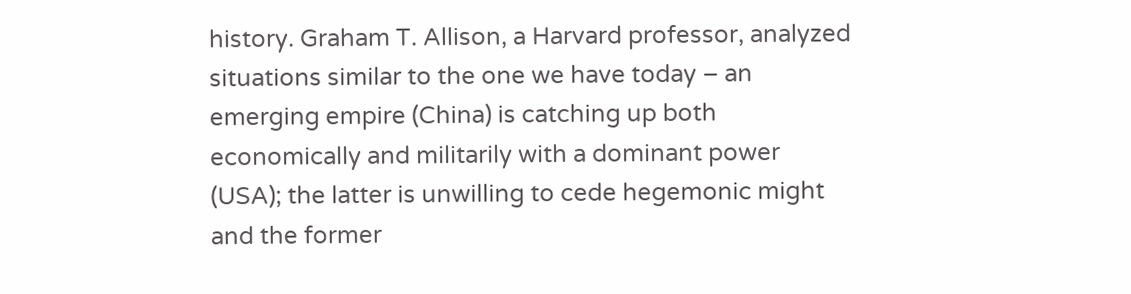history. Graham T. Allison, a Harvard professor, analyzed situations similar to the one we have today – an emerging empire (China) is catching up both economically and militarily with a dominant power (USA); the latter is unwilling to cede hegemonic might and the former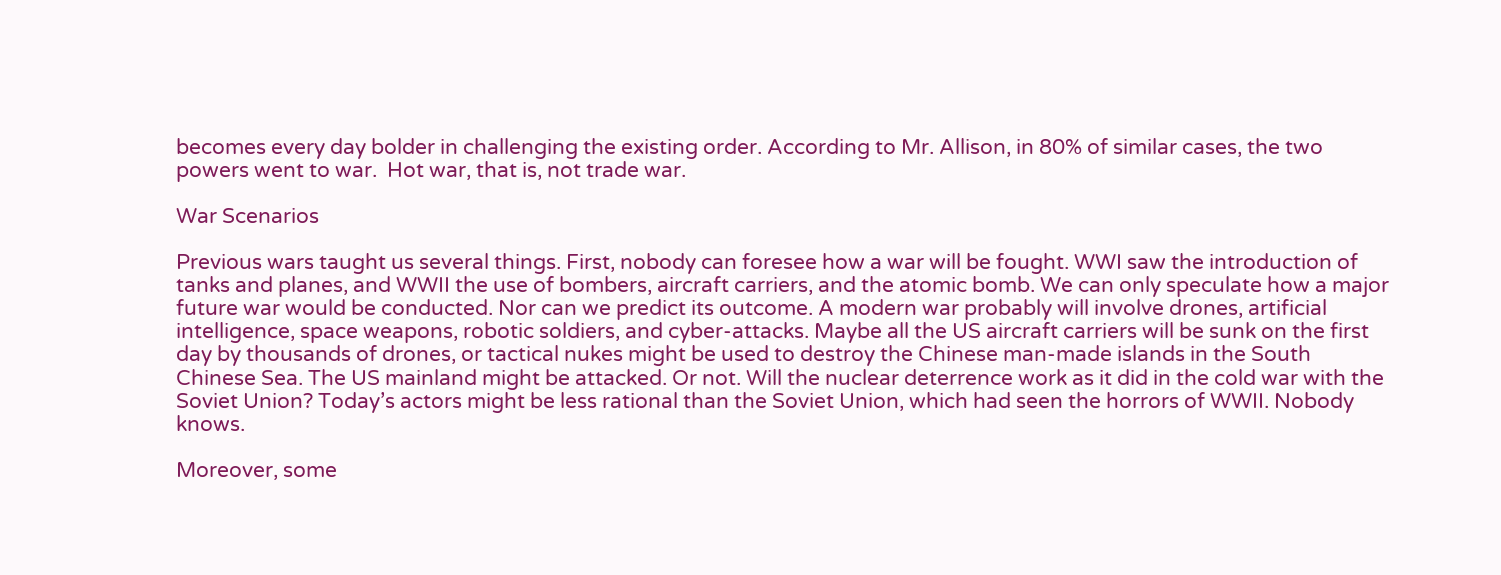becomes every day bolder in challenging the existing order. According to Mr. Allison, in 80% of similar cases, the two powers went to war.  Hot war, that is, not trade war.

War Scenarios

Previous wars taught us several things. First, nobody can foresee how a war will be fought. WWI saw the introduction of tanks and planes, and WWII the use of bombers, aircraft carriers, and the atomic bomb. We can only speculate how a major future war would be conducted. Nor can we predict its outcome. A modern war probably will involve drones, artificial intelligence, space weapons, robotic soldiers, and cyber-attacks. Maybe all the US aircraft carriers will be sunk on the first day by thousands of drones, or tactical nukes might be used to destroy the Chinese man-made islands in the South Chinese Sea. The US mainland might be attacked. Or not. Will the nuclear deterrence work as it did in the cold war with the Soviet Union? Today’s actors might be less rational than the Soviet Union, which had seen the horrors of WWII. Nobody knows.

Moreover, some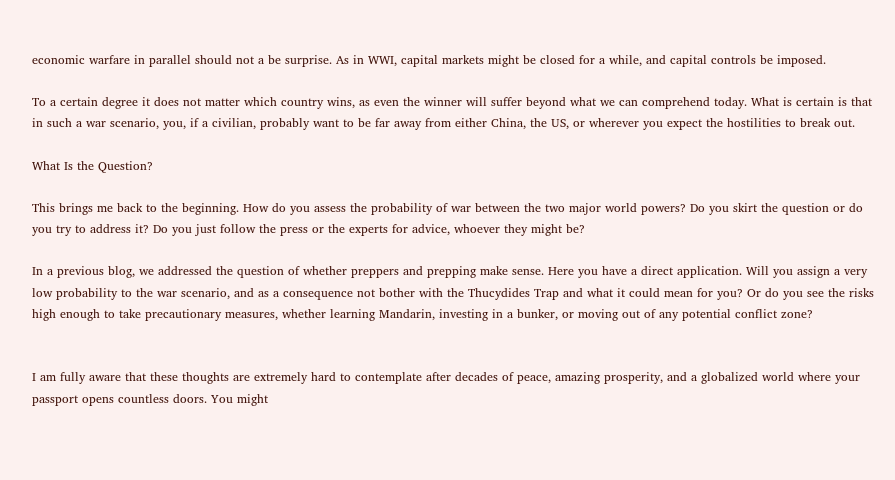economic warfare in parallel should not a be surprise. As in WWI, capital markets might be closed for a while, and capital controls be imposed.

To a certain degree it does not matter which country wins, as even the winner will suffer beyond what we can comprehend today. What is certain is that in such a war scenario, you, if a civilian, probably want to be far away from either China, the US, or wherever you expect the hostilities to break out.

What Is the Question?

This brings me back to the beginning. How do you assess the probability of war between the two major world powers? Do you skirt the question or do you try to address it? Do you just follow the press or the experts for advice, whoever they might be?

In a previous blog, we addressed the question of whether preppers and prepping make sense. Here you have a direct application. Will you assign a very low probability to the war scenario, and as a consequence not bother with the Thucydides Trap and what it could mean for you? Or do you see the risks high enough to take precautionary measures, whether learning Mandarin, investing in a bunker, or moving out of any potential conflict zone?


I am fully aware that these thoughts are extremely hard to contemplate after decades of peace, amazing prosperity, and a globalized world where your passport opens countless doors. You might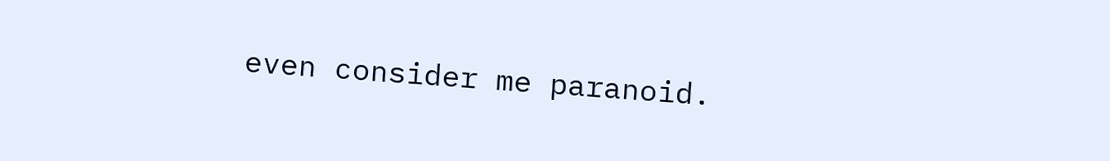even consider me paranoid.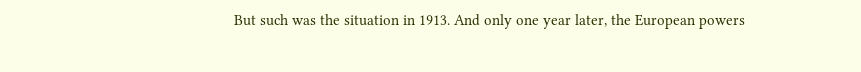But such was the situation in 1913. And only one year later, the European powers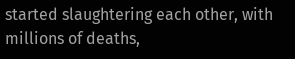started slaughtering each other, with millions of deaths,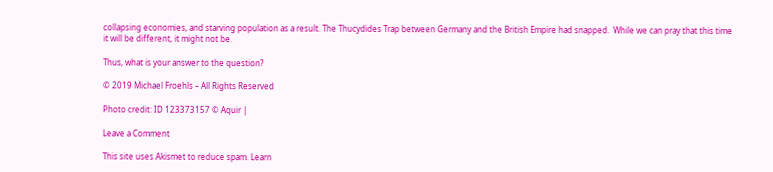collapsing economies, and starving population as a result. The Thucydides Trap between Germany and the British Empire had snapped.  While we can pray that this time it will be different, it might not be.

Thus, what is your answer to the question?

© 2019 Michael Froehls – All Rights Reserved

Photo credit: ID 123373157 © Aquir |

Leave a Comment

This site uses Akismet to reduce spam. Learn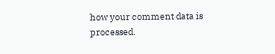how your comment data is processed.